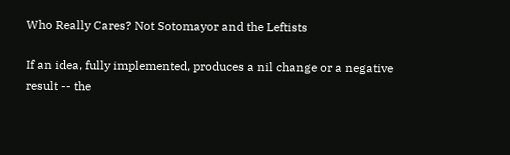Who Really Cares? Not Sotomayor and the Leftists

If an idea, fully implemented, produces a nil change or a negative result -- the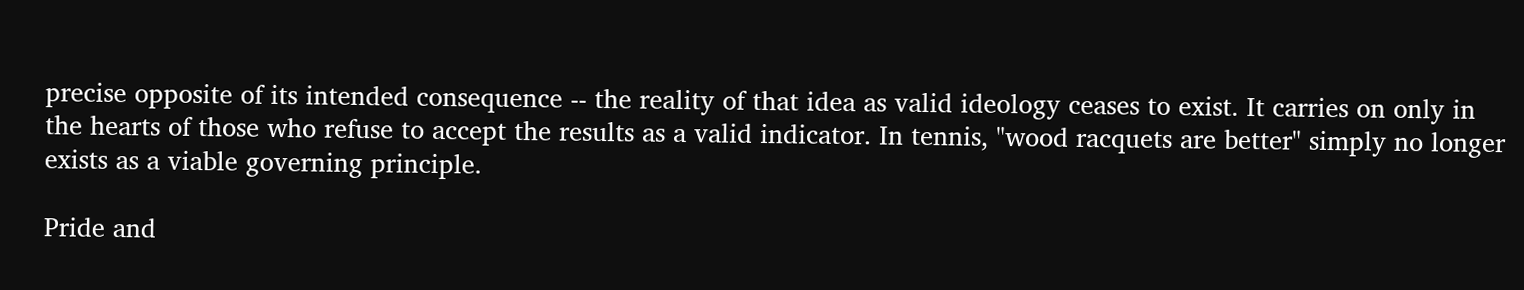precise opposite of its intended consequence -- the reality of that idea as valid ideology ceases to exist. It carries on only in the hearts of those who refuse to accept the results as a valid indicator. In tennis, "wood racquets are better" simply no longer exists as a viable governing principle.

Pride and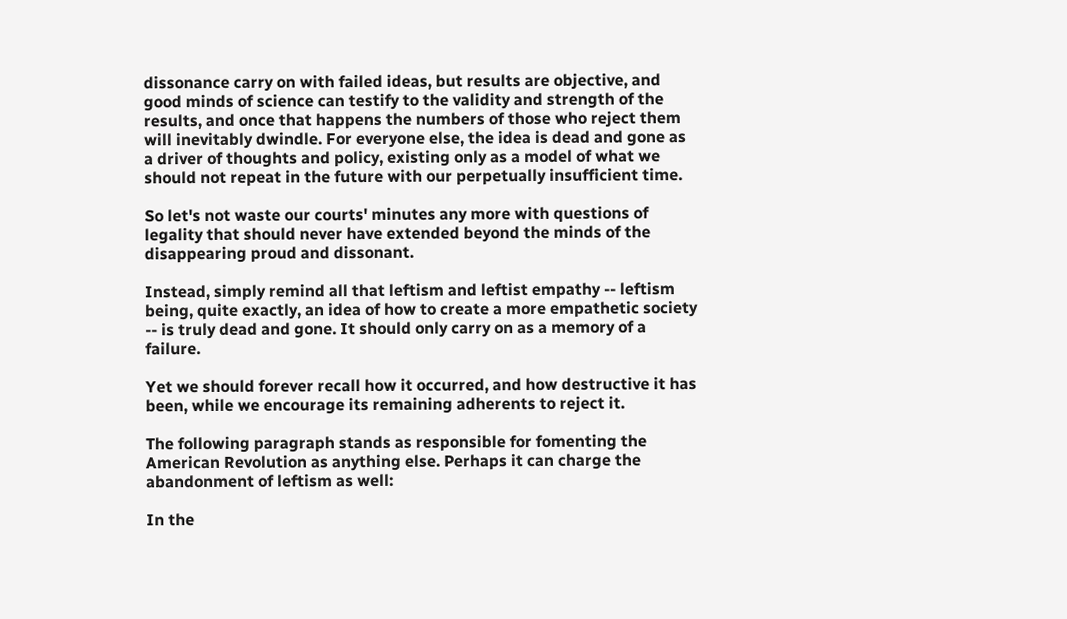dissonance carry on with failed ideas, but results are objective, and good minds of science can testify to the validity and strength of the results, and once that happens the numbers of those who reject them will inevitably dwindle. For everyone else, the idea is dead and gone as a driver of thoughts and policy, existing only as a model of what we should not repeat in the future with our perpetually insufficient time.

So let's not waste our courts' minutes any more with questions of legality that should never have extended beyond the minds of the disappearing proud and dissonant.

Instead, simply remind all that leftism and leftist empathy -- leftism being, quite exactly, an idea of how to create a more empathetic society -- is truly dead and gone. It should only carry on as a memory of a failure.

Yet we should forever recall how it occurred, and how destructive it has been, while we encourage its remaining adherents to reject it.

The following paragraph stands as responsible for fomenting the American Revolution as anything else. Perhaps it can charge the abandonment of leftism as well:

In the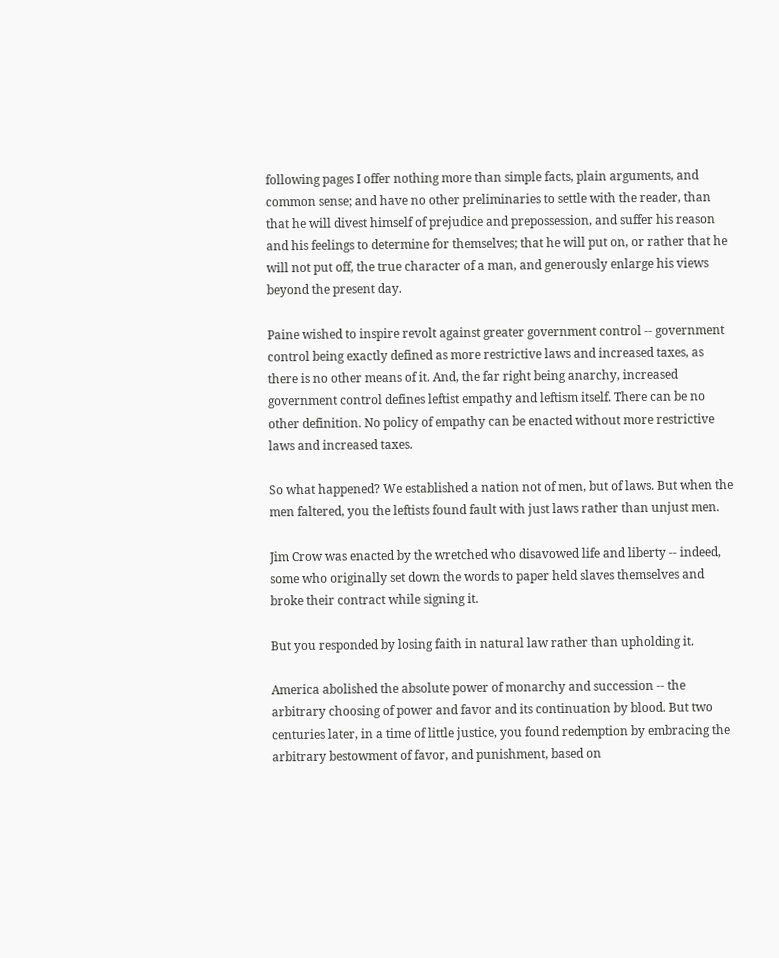following pages I offer nothing more than simple facts, plain arguments, and common sense; and have no other preliminaries to settle with the reader, than that he will divest himself of prejudice and prepossession, and suffer his reason and his feelings to determine for themselves; that he will put on, or rather that he will not put off, the true character of a man, and generously enlarge his views beyond the present day.

Paine wished to inspire revolt against greater government control -- government control being exactly defined as more restrictive laws and increased taxes, as there is no other means of it. And, the far right being anarchy, increased government control defines leftist empathy and leftism itself. There can be no other definition. No policy of empathy can be enacted without more restrictive laws and increased taxes.

So what happened? We established a nation not of men, but of laws. But when the men faltered, you the leftists found fault with just laws rather than unjust men.

Jim Crow was enacted by the wretched who disavowed life and liberty -- indeed, some who originally set down the words to paper held slaves themselves and broke their contract while signing it.

But you responded by losing faith in natural law rather than upholding it.

America abolished the absolute power of monarchy and succession -- the arbitrary choosing of power and favor and its continuation by blood. But two centuries later, in a time of little justice, you found redemption by embracing the arbitrary bestowment of favor, and punishment, based on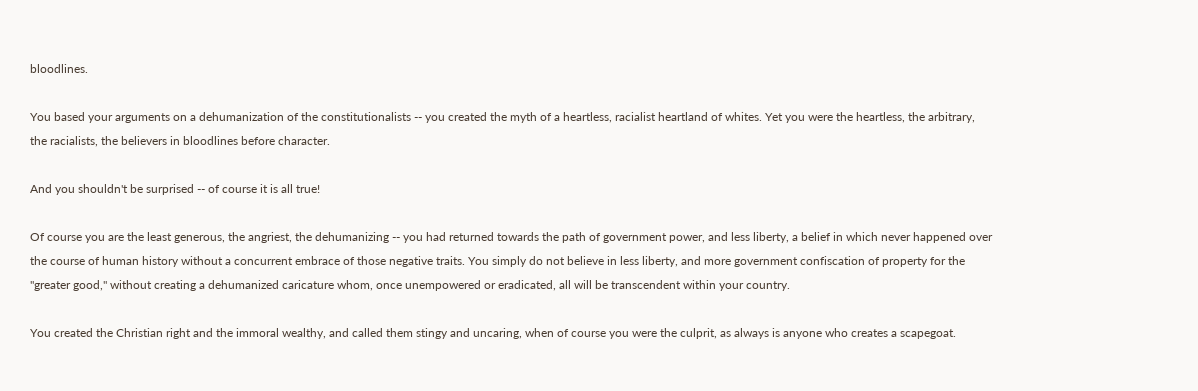bloodlines.

You based your arguments on a dehumanization of the constitutionalists -- you created the myth of a heartless, racialist heartland of whites. Yet you were the heartless, the arbitrary, the racialists, the believers in bloodlines before character.

And you shouldn't be surprised -- of course it is all true!

Of course you are the least generous, the angriest, the dehumanizing -- you had returned towards the path of government power, and less liberty, a belief in which never happened over the course of human history without a concurrent embrace of those negative traits. You simply do not believe in less liberty, and more government confiscation of property for the "greater good," without creating a dehumanized caricature whom, once unempowered or eradicated, all will be transcendent within your country.

You created the Christian right and the immoral wealthy, and called them stingy and uncaring, when of course you were the culprit, as always is anyone who creates a scapegoat.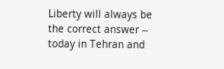Liberty will always be the correct answer -- today in Tehran and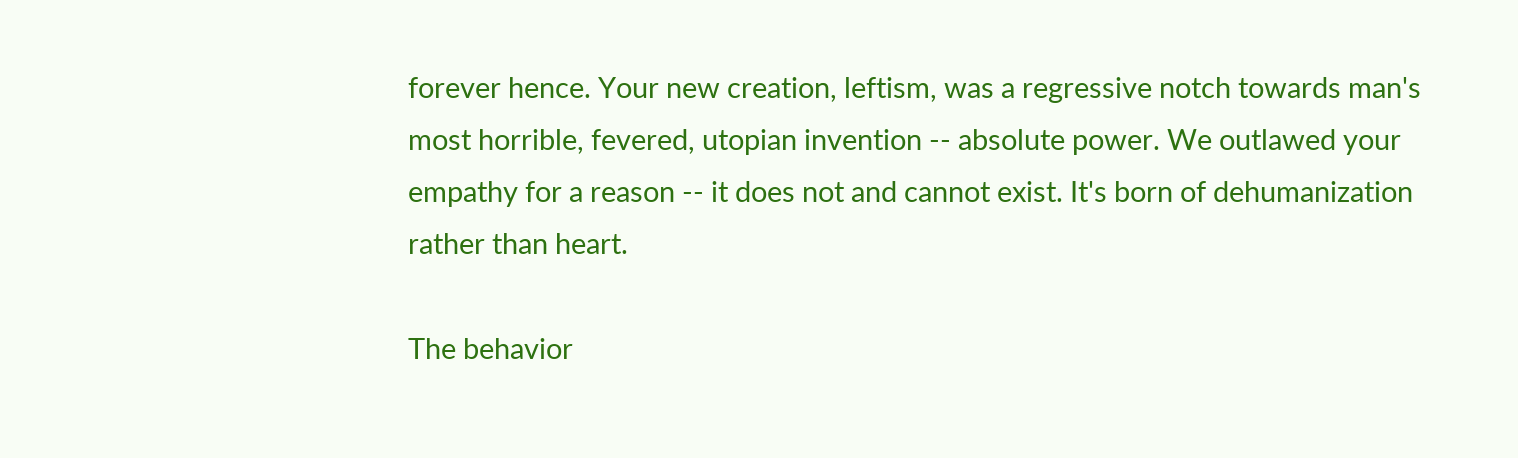forever hence. Your new creation, leftism, was a regressive notch towards man's most horrible, fevered, utopian invention -- absolute power. We outlawed your empathy for a reason -- it does not and cannot exist. It's born of dehumanization rather than heart.

The behavior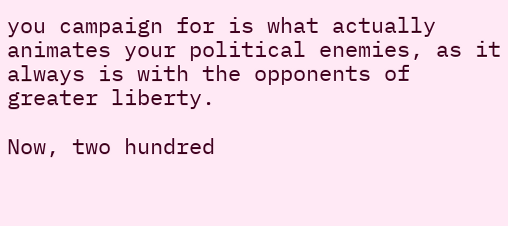you campaign for is what actually animates your political enemies, as it always is with the opponents of greater liberty.

Now, two hundred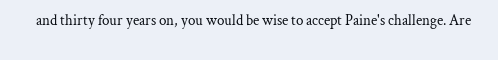and thirty four years on, you would be wise to accept Paine's challenge. Are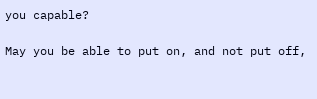you capable?

May you be able to put on, and not put off,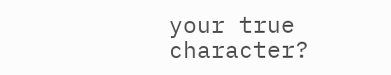your true character?